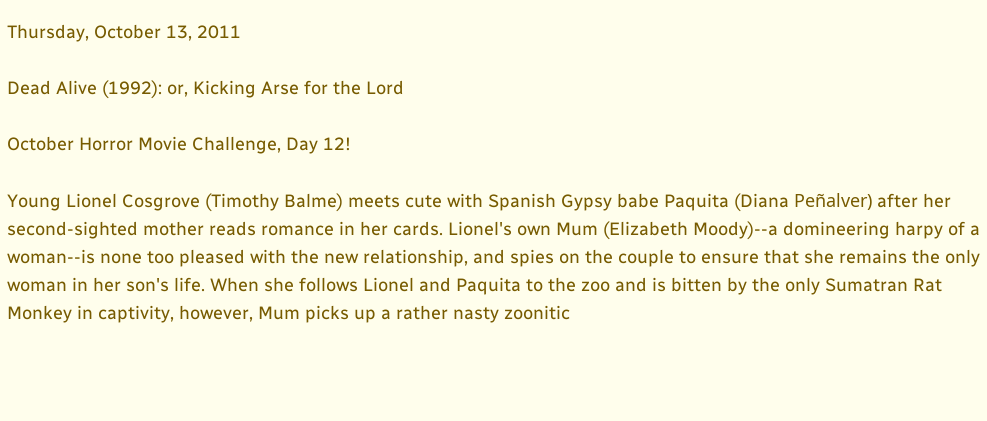Thursday, October 13, 2011

Dead Alive (1992): or, Kicking Arse for the Lord

October Horror Movie Challenge, Day 12!

Young Lionel Cosgrove (Timothy Balme) meets cute with Spanish Gypsy babe Paquita (Diana Peñalver) after her second-sighted mother reads romance in her cards. Lionel's own Mum (Elizabeth Moody)--a domineering harpy of a woman--is none too pleased with the new relationship, and spies on the couple to ensure that she remains the only woman in her son's life. When she follows Lionel and Paquita to the zoo and is bitten by the only Sumatran Rat Monkey in captivity, however, Mum picks up a rather nasty zoonitic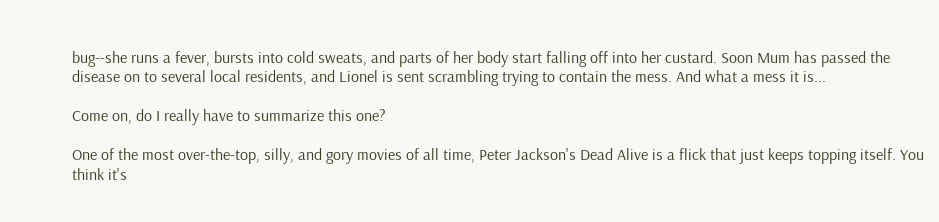bug--she runs a fever, bursts into cold sweats, and parts of her body start falling off into her custard. Soon Mum has passed the disease on to several local residents, and Lionel is sent scrambling trying to contain the mess. And what a mess it is...

Come on, do I really have to summarize this one?

One of the most over-the-top, silly, and gory movies of all time, Peter Jackson's Dead Alive is a flick that just keeps topping itself. You think it's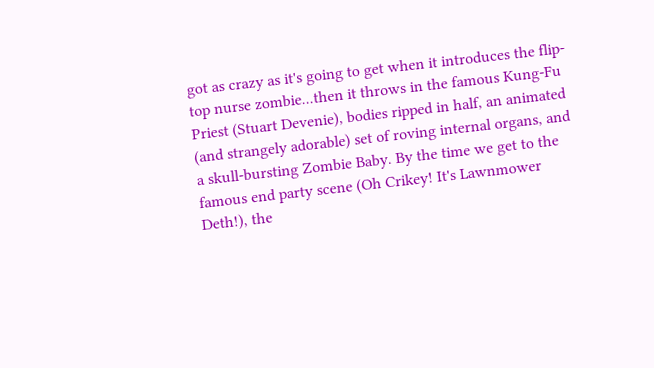got as crazy as it's going to get when it introduces the flip-top nurse zombie...then it throws in the famous Kung-Fu Priest (Stuart Devenie), bodies ripped in half, an animated (and strangely adorable) set of roving internal organs, and a skull-bursting Zombie Baby. By the time we get to the famous end party scene (Oh Crikey! It's Lawnmower Deth!), the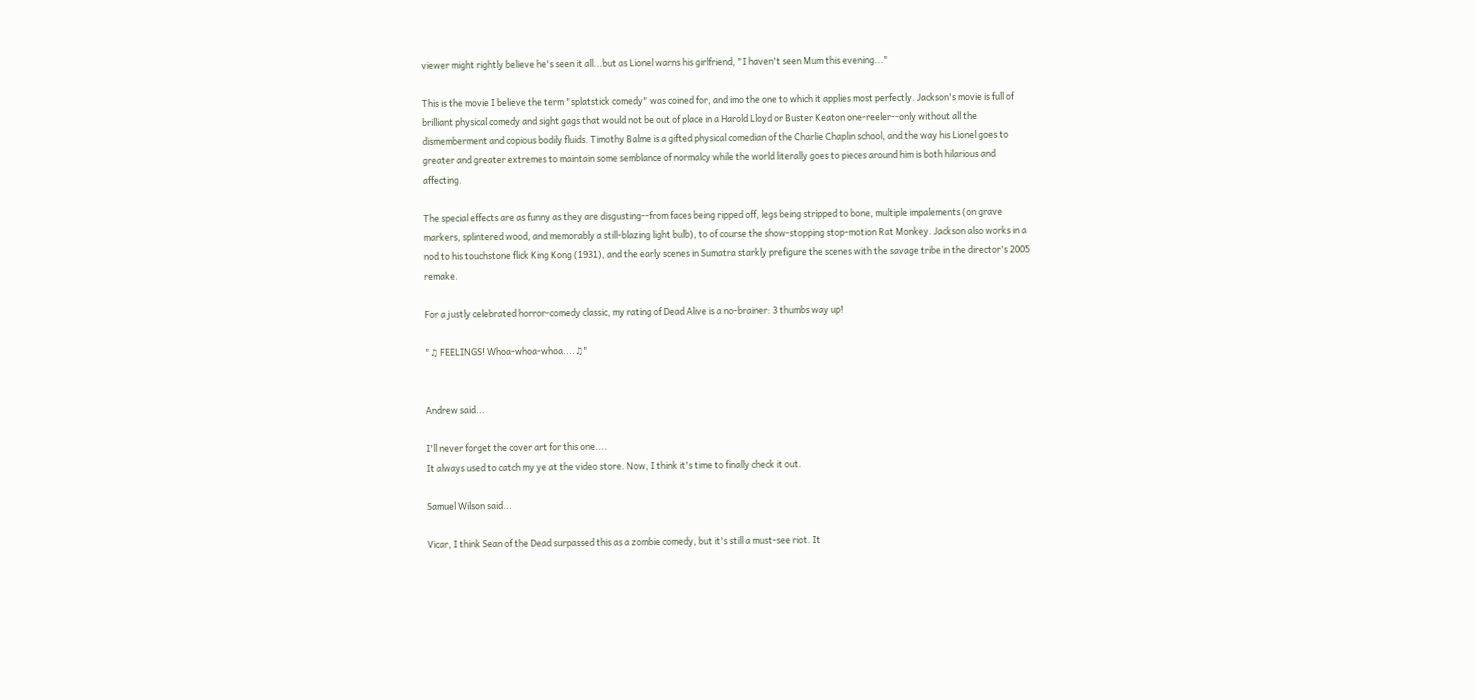viewer might rightly believe he's seen it all...but as Lionel warns his girlfriend, "I haven't seen Mum this evening..."

This is the movie I believe the term "splatstick comedy" was coined for, and imo the one to which it applies most perfectly. Jackson's movie is full of brilliant physical comedy and sight gags that would not be out of place in a Harold Lloyd or Buster Keaton one-reeler--only without all the dismemberment and copious bodily fluids. Timothy Balme is a gifted physical comedian of the Charlie Chaplin school, and the way his Lionel goes to greater and greater extremes to maintain some semblance of normalcy while the world literally goes to pieces around him is both hilarious and affecting.

The special effects are as funny as they are disgusting--from faces being ripped off, legs being stripped to bone, multiple impalements (on grave markers, splintered wood, and memorably a still-blazing light bulb), to of course the show-stopping stop-motion Rat Monkey. Jackson also works in a nod to his touchstone flick King Kong (1931), and the early scenes in Sumatra starkly prefigure the scenes with the savage tribe in the director's 2005 remake.

For a justly celebrated horror-comedy classic, my rating of Dead Alive is a no-brainer: 3 thumbs way up!

"♫ FEELINGS! Whoa-whoa-whoa....♫"


Andrew said...

I'll never forget the cover art for this one....
It always used to catch my ye at the video store. Now, I think it's time to finally check it out.

Samuel Wilson said...

Vicar, I think Sean of the Dead surpassed this as a zombie comedy, but it's still a must-see riot. It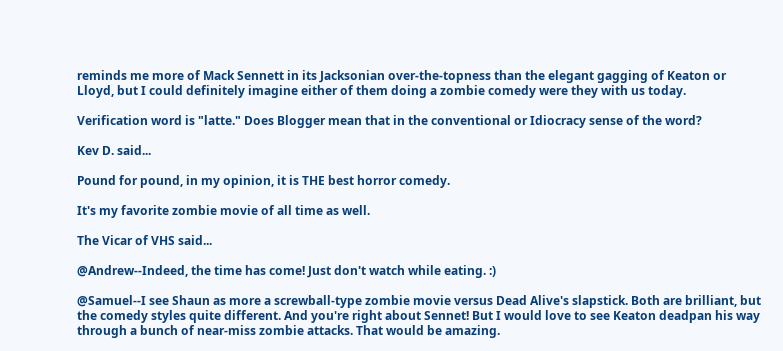reminds me more of Mack Sennett in its Jacksonian over-the-topness than the elegant gagging of Keaton or Lloyd, but I could definitely imagine either of them doing a zombie comedy were they with us today.

Verification word is "latte." Does Blogger mean that in the conventional or Idiocracy sense of the word?

Kev D. said...

Pound for pound, in my opinion, it is THE best horror comedy.

It's my favorite zombie movie of all time as well.

The Vicar of VHS said...

@Andrew--Indeed, the time has come! Just don't watch while eating. :)

@Samuel--I see Shaun as more a screwball-type zombie movie versus Dead Alive's slapstick. Both are brilliant, but the comedy styles quite different. And you're right about Sennet! But I would love to see Keaton deadpan his way through a bunch of near-miss zombie attacks. That would be amazing.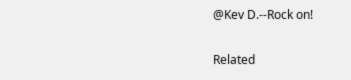@Kev D.--Rock on!

Related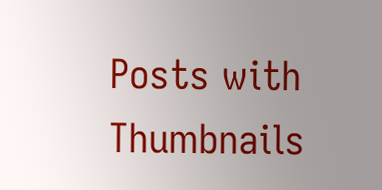Posts with Thumbnails